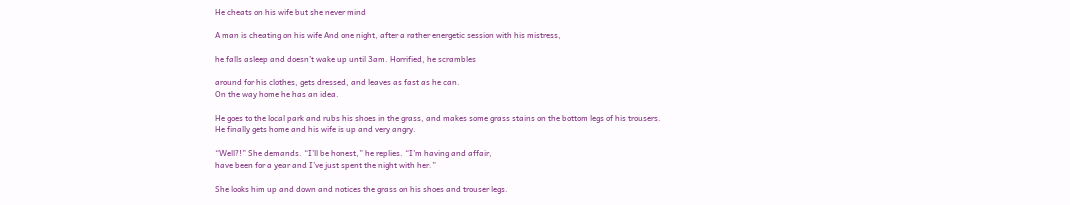He cheats on his wife but she never mind

A man is cheating on his wife And one night, after a rather energetic session with his mistress,

he falls asleep and doesn’t wake up until 3am. Horrified, he scrambles

around for his clothes, gets dressed, and leaves as fast as he can.
On the way home he has an idea.

He goes to the local park and rubs his shoes in the grass, and makes some grass stains on the bottom legs of his trousers.
He finally gets home and his wife is up and very angry.

“Well?!” She demands. “I’ll be honest,” he replies. “I’m having and affair,
have been for a year and I’ve just spent the night with her.”

She looks him up and down and notices the grass on his shoes and trouser legs.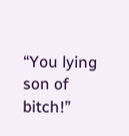“You lying son of bitch!”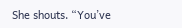She shouts. “You’ve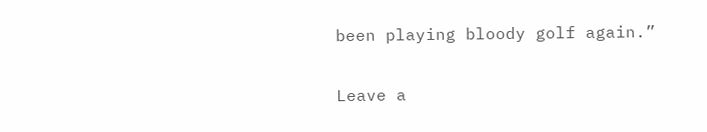been playing bloody golf again.”

Leave a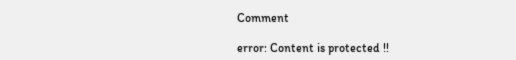Comment

error: Content is protected !!